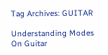Tag Archives: GUITAR

Understanding Modes On Guitar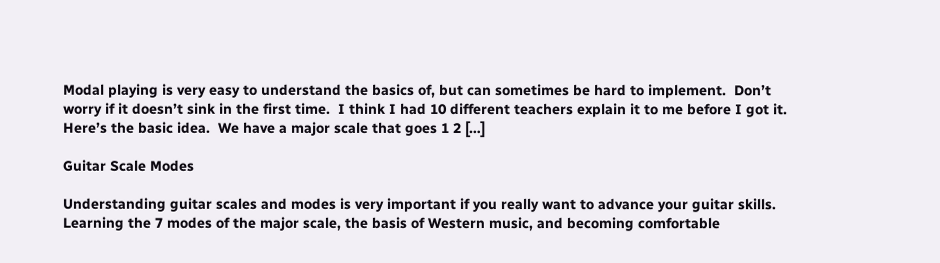Modal playing is very easy to understand the basics of, but can sometimes be hard to implement.  Don’t worry if it doesn’t sink in the first time.  I think I had 10 different teachers explain it to me before I got it. Here’s the basic idea.  We have a major scale that goes 1 2 […]

Guitar Scale Modes

Understanding guitar scales and modes is very important if you really want to advance your guitar skills. Learning the 7 modes of the major scale, the basis of Western music, and becoming comfortable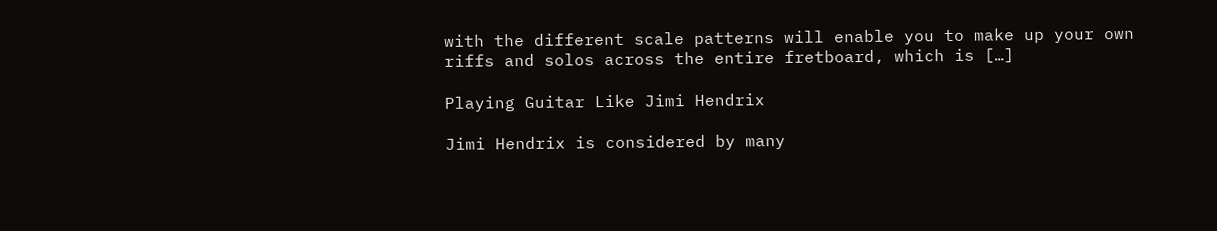with the different scale patterns will enable you to make up your own riffs and solos across the entire fretboard, which is […]

Playing Guitar Like Jimi Hendrix

Jimi Hendrix is considered by many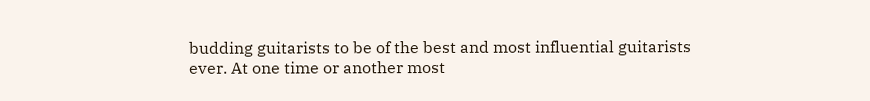budding guitarists to be of the best and most influential guitarists ever. At one time or another most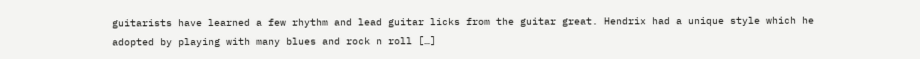guitarists have learned a few rhythm and lead guitar licks from the guitar great. Hendrix had a unique style which he adopted by playing with many blues and rock n roll […]